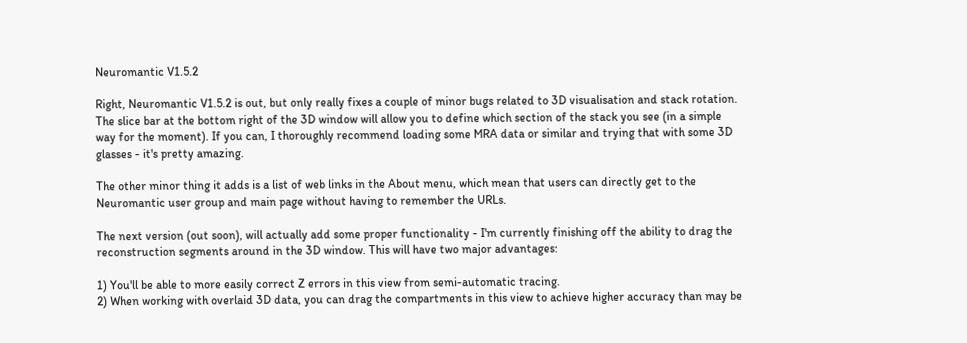Neuromantic V1.5.2

Right, Neuromantic V1.5.2 is out, but only really fixes a couple of minor bugs related to 3D visualisation and stack rotation. The slice bar at the bottom right of the 3D window will allow you to define which section of the stack you see (in a simple way for the moment). If you can, I thoroughly recommend loading some MRA data or similar and trying that with some 3D glasses - it's pretty amazing.

The other minor thing it adds is a list of web links in the About menu, which mean that users can directly get to the Neuromantic user group and main page without having to remember the URLs.

The next version (out soon), will actually add some proper functionality - I'm currently finishing off the ability to drag the reconstruction segments around in the 3D window. This will have two major advantages:

1) You'll be able to more easily correct Z errors in this view from semi-automatic tracing.
2) When working with overlaid 3D data, you can drag the compartments in this view to achieve higher accuracy than may be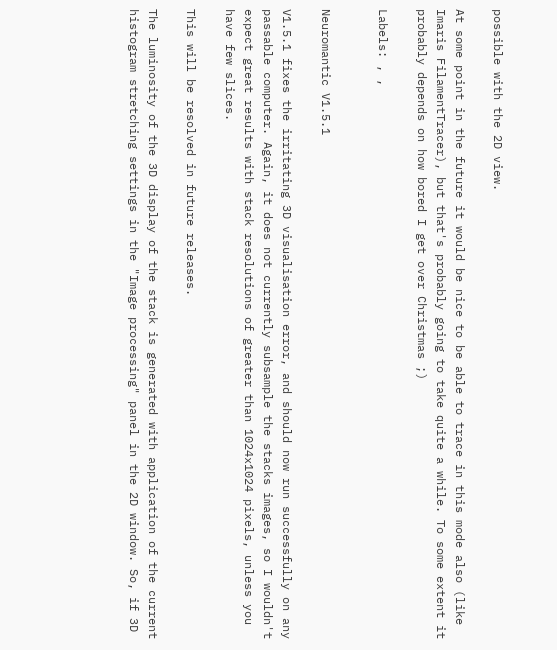possible with the 2D view.

At some point in the future it would be nice to be able to trace in this mode also (like Imaris FilamentTracer), but that's probably going to take quite a while. To some extent it probably depends on how bored I get over Christmas ;)

Labels: , ,


Neuromantic V1.5.1

V1.5.1 fixes the irritating 3D visualisation error, and should now run successfully on any passable computer. Again, it does not currently subsample the stacks images, so I wouldn't expect great results with stack resolutions of greater than 1024x1024 pixels, unless you have few slices.

This will be resolved in future releases.

The luminosity of the 3D display of the stack is generated with application of the current histogram stretching settings in the "Image processing" panel in the 2D window. So, if 3D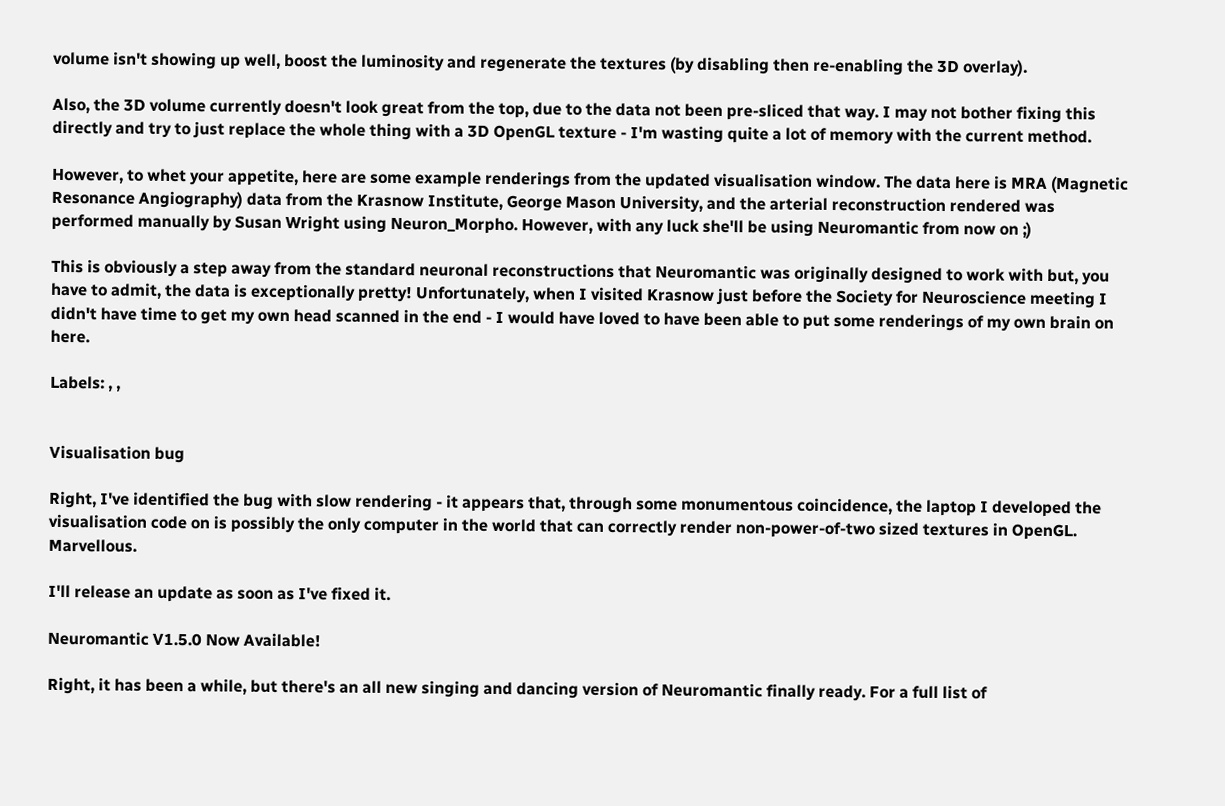volume isn't showing up well, boost the luminosity and regenerate the textures (by disabling then re-enabling the 3D overlay).

Also, the 3D volume currently doesn't look great from the top, due to the data not been pre-sliced that way. I may not bother fixing this directly and try to just replace the whole thing with a 3D OpenGL texture - I'm wasting quite a lot of memory with the current method.

However, to whet your appetite, here are some example renderings from the updated visualisation window. The data here is MRA (Magnetic Resonance Angiography) data from the Krasnow Institute, George Mason University, and the arterial reconstruction rendered was performed manually by Susan Wright using Neuron_Morpho. However, with any luck she'll be using Neuromantic from now on ;)

This is obviously a step away from the standard neuronal reconstructions that Neuromantic was originally designed to work with but, you have to admit, the data is exceptionally pretty! Unfortunately, when I visited Krasnow just before the Society for Neuroscience meeting I didn't have time to get my own head scanned in the end - I would have loved to have been able to put some renderings of my own brain on here.

Labels: , ,


Visualisation bug

Right, I've identified the bug with slow rendering - it appears that, through some monumentous coincidence, the laptop I developed the visualisation code on is possibly the only computer in the world that can correctly render non-power-of-two sized textures in OpenGL. Marvellous.

I'll release an update as soon as I've fixed it.

Neuromantic V1.5.0 Now Available!

Right, it has been a while, but there's an all new singing and dancing version of Neuromantic finally ready. For a full list of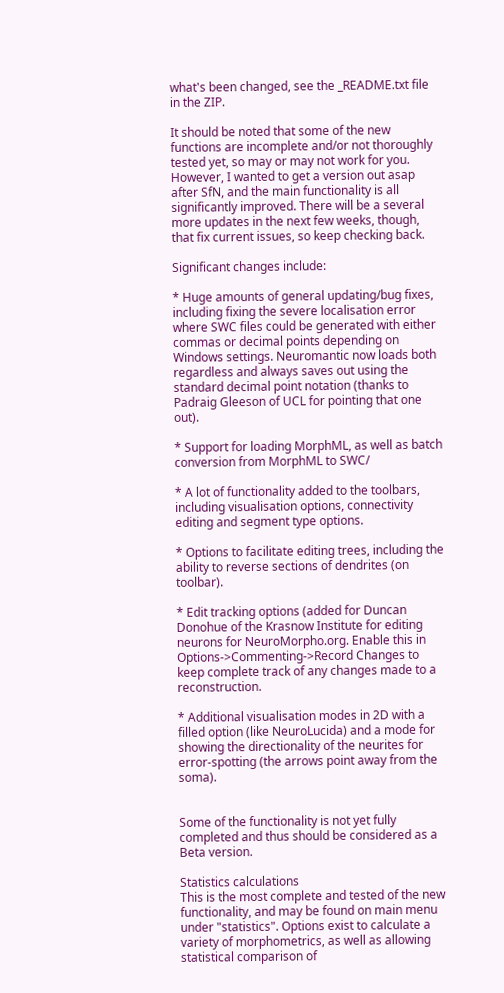what's been changed, see the _README.txt file in the ZIP.

It should be noted that some of the new functions are incomplete and/or not thoroughly tested yet, so may or may not work for you. However, I wanted to get a version out asap after SfN, and the main functionality is all significantly improved. There will be a several more updates in the next few weeks, though, that fix current issues, so keep checking back.

Significant changes include:

* Huge amounts of general updating/bug fixes, including fixing the severe localisation error where SWC files could be generated with either commas or decimal points depending on Windows settings. Neuromantic now loads both regardless and always saves out using the standard decimal point notation (thanks to Padraig Gleeson of UCL for pointing that one out).

* Support for loading MorphML, as well as batch conversion from MorphML to SWC/

* A lot of functionality added to the toolbars, including visualisation options, connectivity editing and segment type options.

* Options to facilitate editing trees, including the ability to reverse sections of dendrites (on toolbar).

* Edit tracking options (added for Duncan Donohue of the Krasnow Institute for editing neurons for NeuroMorpho.org. Enable this in Options->Commenting->Record Changes to keep complete track of any changes made to a reconstruction.

* Additional visualisation modes in 2D with a filled option (like NeuroLucida) and a mode for showing the directionality of the neurites for error-spotting (the arrows point away from the soma).


Some of the functionality is not yet fully completed and thus should be considered as a Beta version.

Statistics calculations
This is the most complete and tested of the new functionality, and may be found on main menu under "statistics". Options exist to calculate a variety of morphometrics, as well as allowing statistical comparison of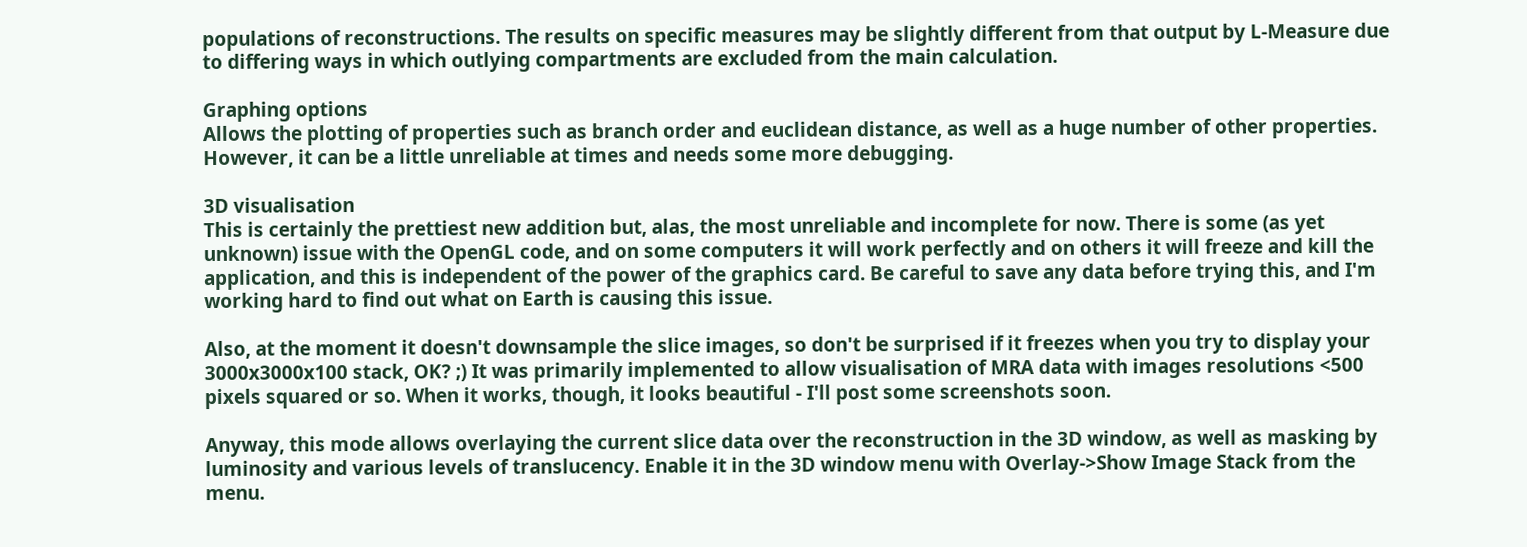populations of reconstructions. The results on specific measures may be slightly different from that output by L-Measure due to differing ways in which outlying compartments are excluded from the main calculation.

Graphing options
Allows the plotting of properties such as branch order and euclidean distance, as well as a huge number of other properties. However, it can be a little unreliable at times and needs some more debugging.

3D visualisation
This is certainly the prettiest new addition but, alas, the most unreliable and incomplete for now. There is some (as yet unknown) issue with the OpenGL code, and on some computers it will work perfectly and on others it will freeze and kill the application, and this is independent of the power of the graphics card. Be careful to save any data before trying this, and I'm working hard to find out what on Earth is causing this issue.

Also, at the moment it doesn't downsample the slice images, so don't be surprised if it freezes when you try to display your 3000x3000x100 stack, OK? ;) It was primarily implemented to allow visualisation of MRA data with images resolutions <500 pixels squared or so. When it works, though, it looks beautiful - I'll post some screenshots soon.

Anyway, this mode allows overlaying the current slice data over the reconstruction in the 3D window, as well as masking by luminosity and various levels of translucency. Enable it in the 3D window menu with Overlay->Show Image Stack from the menu.